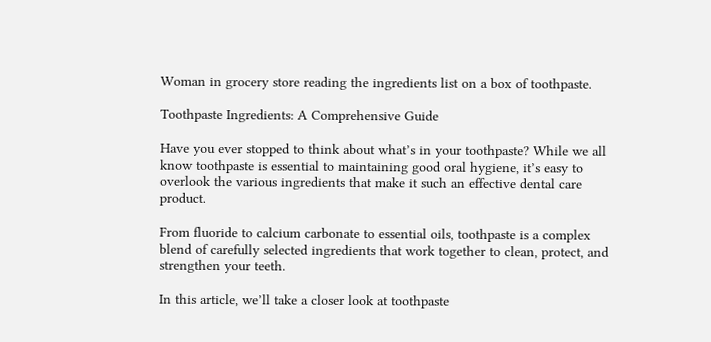Woman in grocery store reading the ingredients list on a box of toothpaste.

Toothpaste Ingredients: A Comprehensive Guide

Have you ever stopped to think about what’s in your toothpaste? While we all know toothpaste is essential to maintaining good oral hygiene, it’s easy to overlook the various ingredients that make it such an effective dental care product.

From fluoride to calcium carbonate to essential oils, toothpaste is a complex blend of carefully selected ingredients that work together to clean, protect, and strengthen your teeth.

In this article, we’ll take a closer look at toothpaste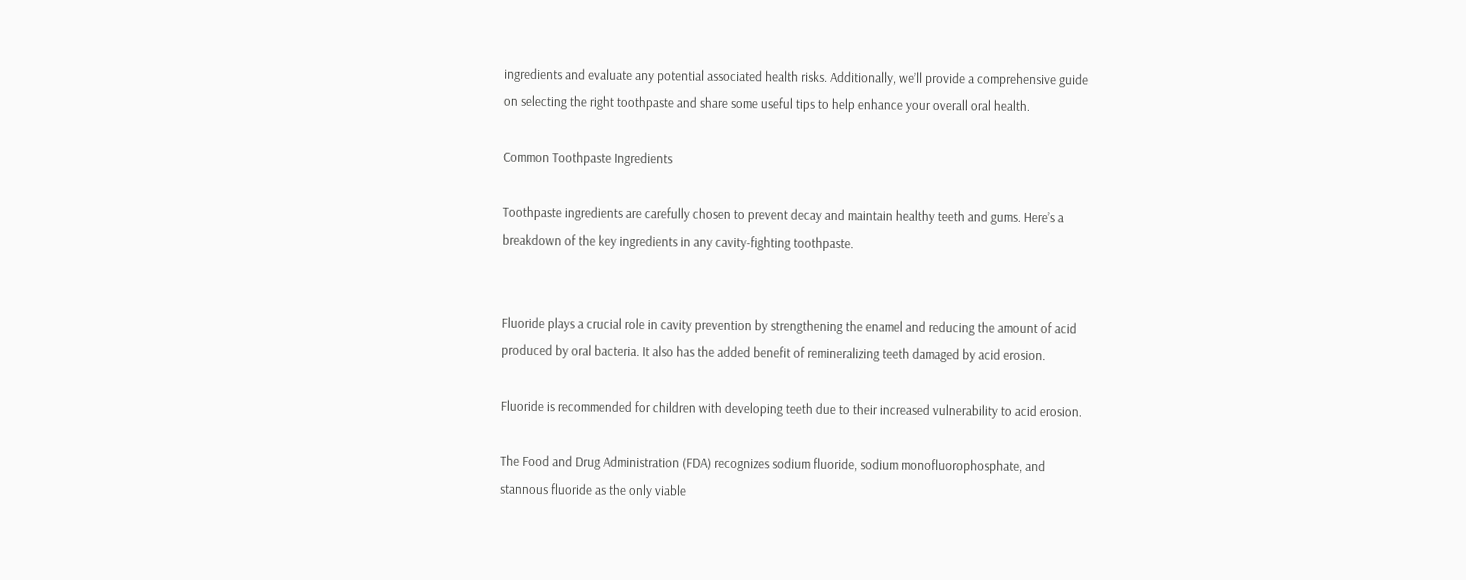ingredients and evaluate any potential associated health risks. Additionally, we’ll provide a comprehensive guide on selecting the right toothpaste and share some useful tips to help enhance your overall oral health.

Common Toothpaste Ingredients

Toothpaste ingredients are carefully chosen to prevent decay and maintain healthy teeth and gums. Here’s a breakdown of the key ingredients in any cavity-fighting toothpaste.


Fluoride plays a crucial role in cavity prevention by strengthening the enamel and reducing the amount of acid produced by oral bacteria. It also has the added benefit of remineralizing teeth damaged by acid erosion.

Fluoride is recommended for children with developing teeth due to their increased vulnerability to acid erosion.

The Food and Drug Administration (FDA) recognizes sodium fluoride, sodium monofluorophosphate, and stannous fluoride as the only viable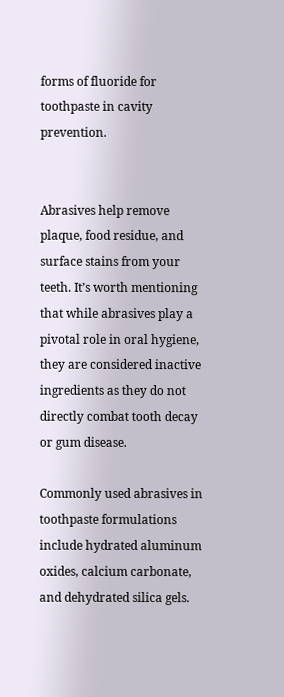forms of fluoride for toothpaste in cavity prevention.


Abrasives help remove plaque, food residue, and surface stains from your teeth. It’s worth mentioning that while abrasives play a pivotal role in oral hygiene, they are considered inactive ingredients as they do not directly combat tooth decay or gum disease.

Commonly used abrasives in toothpaste formulations include hydrated aluminum oxides, calcium carbonate, and dehydrated silica gels.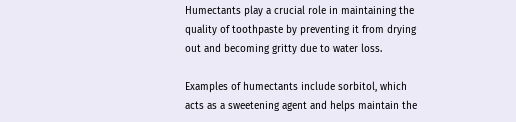Humectants play a crucial role in maintaining the quality of toothpaste by preventing it from drying out and becoming gritty due to water loss.

Examples of humectants include sorbitol, which acts as a sweetening agent and helps maintain the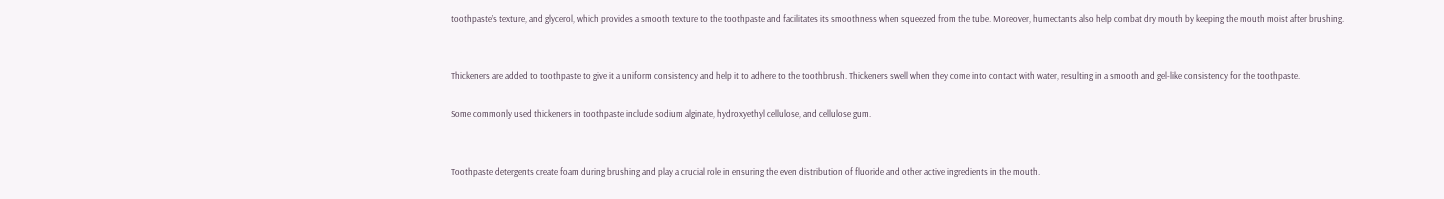toothpaste’s texture, and glycerol, which provides a smooth texture to the toothpaste and facilitates its smoothness when squeezed from the tube. Moreover, humectants also help combat dry mouth by keeping the mouth moist after brushing.


Thickeners are added to toothpaste to give it a uniform consistency and help it to adhere to the toothbrush. Thickeners swell when they come into contact with water, resulting in a smooth and gel-like consistency for the toothpaste.

Some commonly used thickeners in toothpaste include sodium alginate, hydroxyethyl cellulose, and cellulose gum.


Toothpaste detergents create foam during brushing and play a crucial role in ensuring the even distribution of fluoride and other active ingredients in the mouth.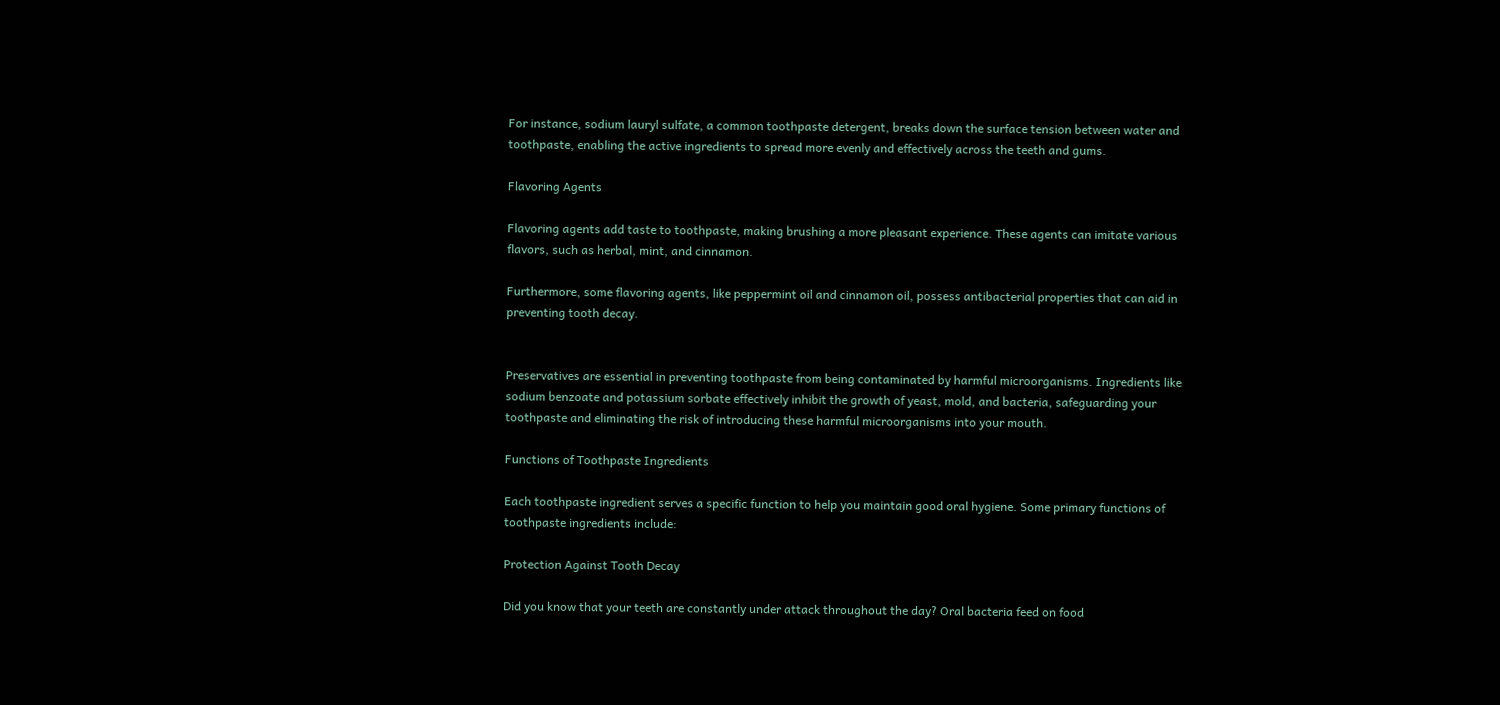For instance, sodium lauryl sulfate, a common toothpaste detergent, breaks down the surface tension between water and toothpaste, enabling the active ingredients to spread more evenly and effectively across the teeth and gums.

Flavoring Agents

Flavoring agents add taste to toothpaste, making brushing a more pleasant experience. These agents can imitate various flavors, such as herbal, mint, and cinnamon.

Furthermore, some flavoring agents, like peppermint oil and cinnamon oil, possess antibacterial properties that can aid in preventing tooth decay.


Preservatives are essential in preventing toothpaste from being contaminated by harmful microorganisms. Ingredients like sodium benzoate and potassium sorbate effectively inhibit the growth of yeast, mold, and bacteria, safeguarding your toothpaste and eliminating the risk of introducing these harmful microorganisms into your mouth.

Functions of Toothpaste Ingredients

Each toothpaste ingredient serves a specific function to help you maintain good oral hygiene. Some primary functions of toothpaste ingredients include:

Protection Against Tooth Decay

Did you know that your teeth are constantly under attack throughout the day? Oral bacteria feed on food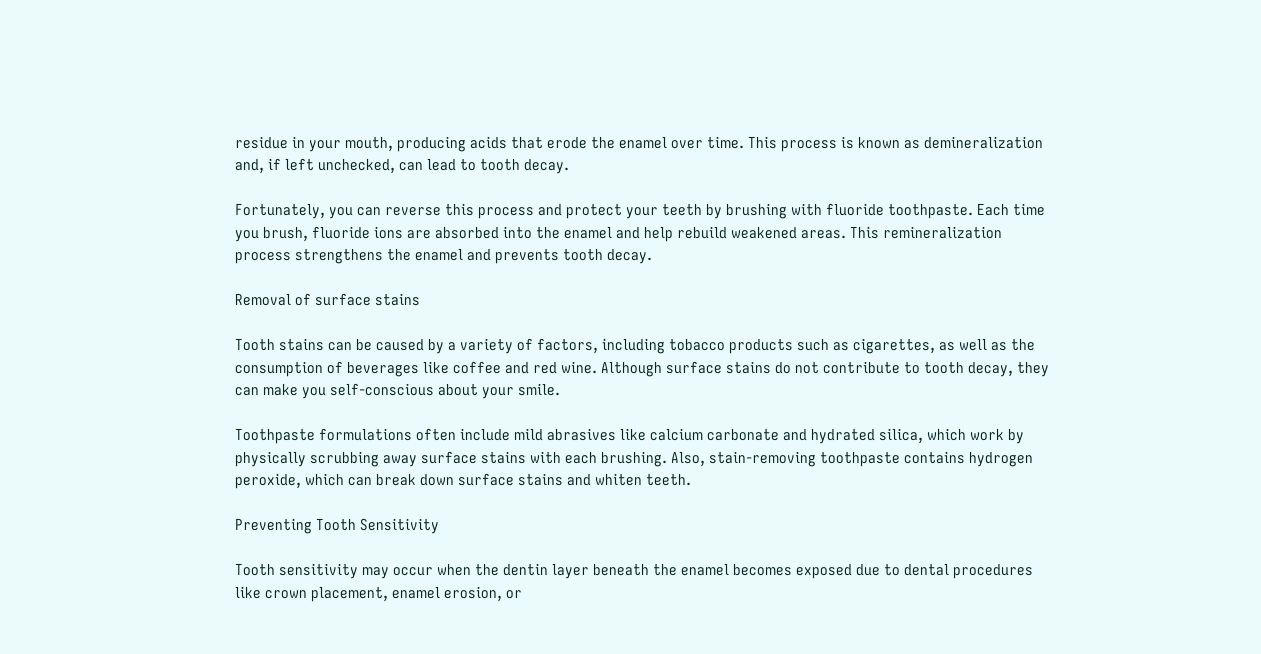residue in your mouth, producing acids that erode the enamel over time. This process is known as demineralization and, if left unchecked, can lead to tooth decay.

Fortunately, you can reverse this process and protect your teeth by brushing with fluoride toothpaste. Each time you brush, fluoride ions are absorbed into the enamel and help rebuild weakened areas. This remineralization process strengthens the enamel and prevents tooth decay.

Removal of surface stains

Tooth stains can be caused by a variety of factors, including tobacco products such as cigarettes, as well as the consumption of beverages like coffee and red wine. Although surface stains do not contribute to tooth decay, they can make you self-conscious about your smile.

Toothpaste formulations often include mild abrasives like calcium carbonate and hydrated silica, which work by physically scrubbing away surface stains with each brushing. Also, stain-removing toothpaste contains hydrogen peroxide, which can break down surface stains and whiten teeth.

Preventing Tooth Sensitivity

Tooth sensitivity may occur when the dentin layer beneath the enamel becomes exposed due to dental procedures like crown placement, enamel erosion, or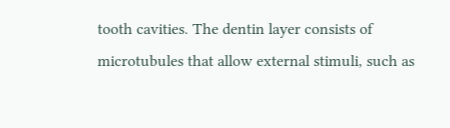tooth cavities. The dentin layer consists of microtubules that allow external stimuli, such as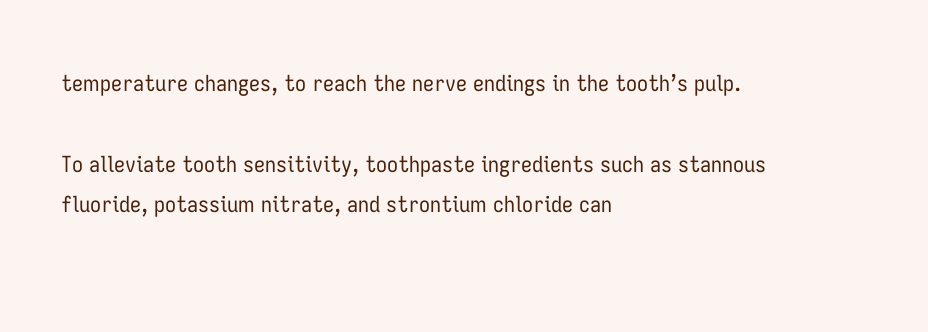temperature changes, to reach the nerve endings in the tooth’s pulp.

To alleviate tooth sensitivity, toothpaste ingredients such as stannous fluoride, potassium nitrate, and strontium chloride can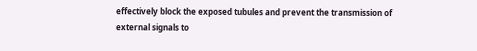effectively block the exposed tubules and prevent the transmission of external signals to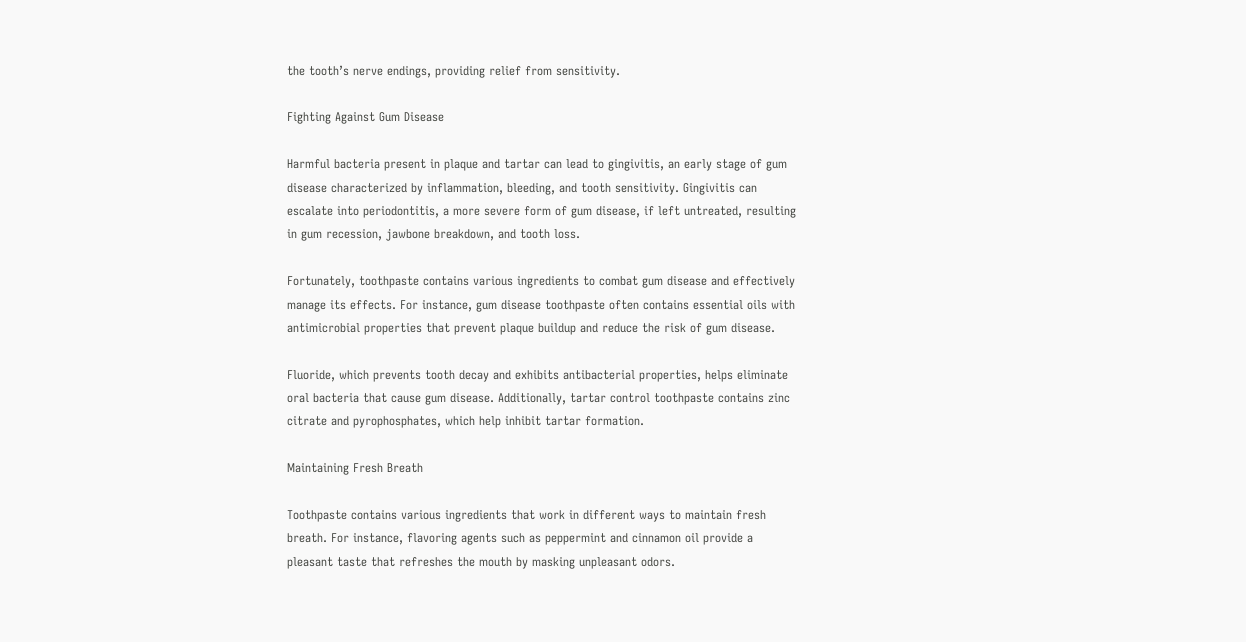the tooth’s nerve endings, providing relief from sensitivity.

Fighting Against Gum Disease

Harmful bacteria present in plaque and tartar can lead to gingivitis, an early stage of gum disease characterized by inflammation, bleeding, and tooth sensitivity. Gingivitis can escalate into periodontitis, a more severe form of gum disease, if left untreated, resulting in gum recession, jawbone breakdown, and tooth loss.

Fortunately, toothpaste contains various ingredients to combat gum disease and effectively manage its effects. For instance, gum disease toothpaste often contains essential oils with antimicrobial properties that prevent plaque buildup and reduce the risk of gum disease.

Fluoride, which prevents tooth decay and exhibits antibacterial properties, helps eliminate oral bacteria that cause gum disease. Additionally, tartar control toothpaste contains zinc citrate and pyrophosphates, which help inhibit tartar formation.

Maintaining Fresh Breath

Toothpaste contains various ingredients that work in different ways to maintain fresh breath. For instance, flavoring agents such as peppermint and cinnamon oil provide a pleasant taste that refreshes the mouth by masking unpleasant odors.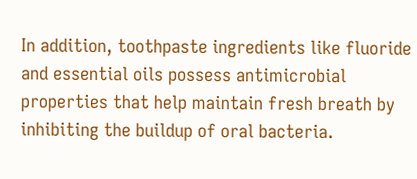In addition, toothpaste ingredients like fluoride and essential oils possess antimicrobial properties that help maintain fresh breath by inhibiting the buildup of oral bacteria.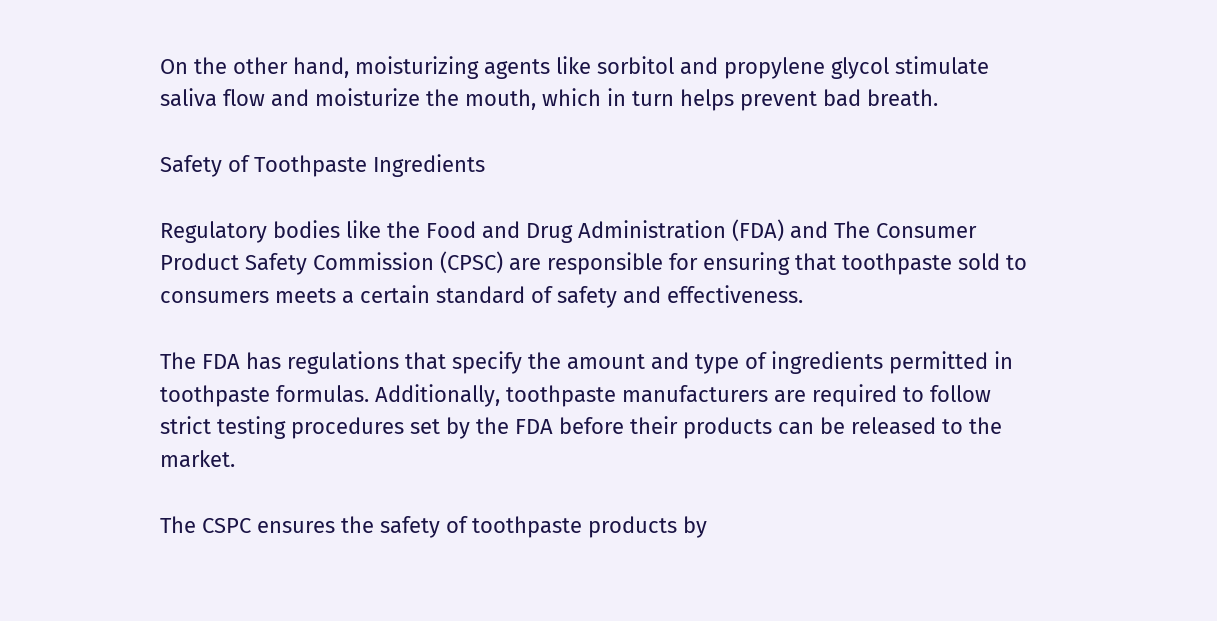On the other hand, moisturizing agents like sorbitol and propylene glycol stimulate saliva flow and moisturize the mouth, which in turn helps prevent bad breath.

Safety of Toothpaste Ingredients

Regulatory bodies like the Food and Drug Administration (FDA) and The Consumer Product Safety Commission (CPSC) are responsible for ensuring that toothpaste sold to consumers meets a certain standard of safety and effectiveness.

The FDA has regulations that specify the amount and type of ingredients permitted in toothpaste formulas. Additionally, toothpaste manufacturers are required to follow strict testing procedures set by the FDA before their products can be released to the market.

The CSPC ensures the safety of toothpaste products by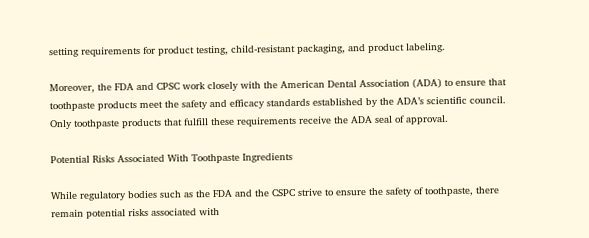setting requirements for product testing, child-resistant packaging, and product labeling.

Moreover, the FDA and CPSC work closely with the American Dental Association (ADA) to ensure that toothpaste products meet the safety and efficacy standards established by the ADA’s scientific council. Only toothpaste products that fulfill these requirements receive the ADA seal of approval.

Potential Risks Associated With Toothpaste Ingredients

While regulatory bodies such as the FDA and the CSPC strive to ensure the safety of toothpaste, there remain potential risks associated with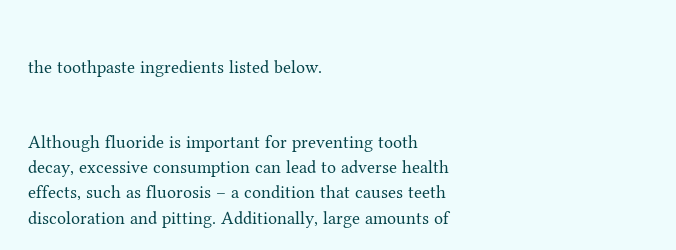the toothpaste ingredients listed below.


Although fluoride is important for preventing tooth decay, excessive consumption can lead to adverse health effects, such as fluorosis – a condition that causes teeth discoloration and pitting. Additionally, large amounts of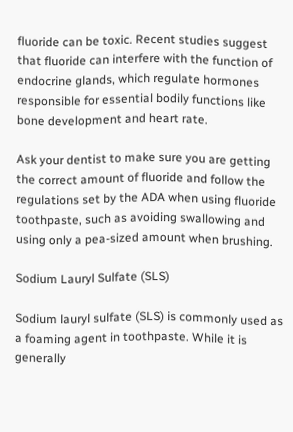fluoride can be toxic. Recent studies suggest that fluoride can interfere with the function of endocrine glands, which regulate hormones responsible for essential bodily functions like bone development and heart rate.

Ask your dentist to make sure you are getting the correct amount of fluoride and follow the regulations set by the ADA when using fluoride toothpaste, such as avoiding swallowing and using only a pea-sized amount when brushing.

Sodium Lauryl Sulfate (SLS)

Sodium lauryl sulfate (SLS) is commonly used as a foaming agent in toothpaste. While it is generally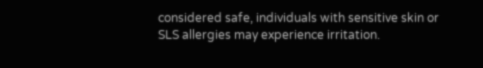considered safe, individuals with sensitive skin or SLS allergies may experience irritation.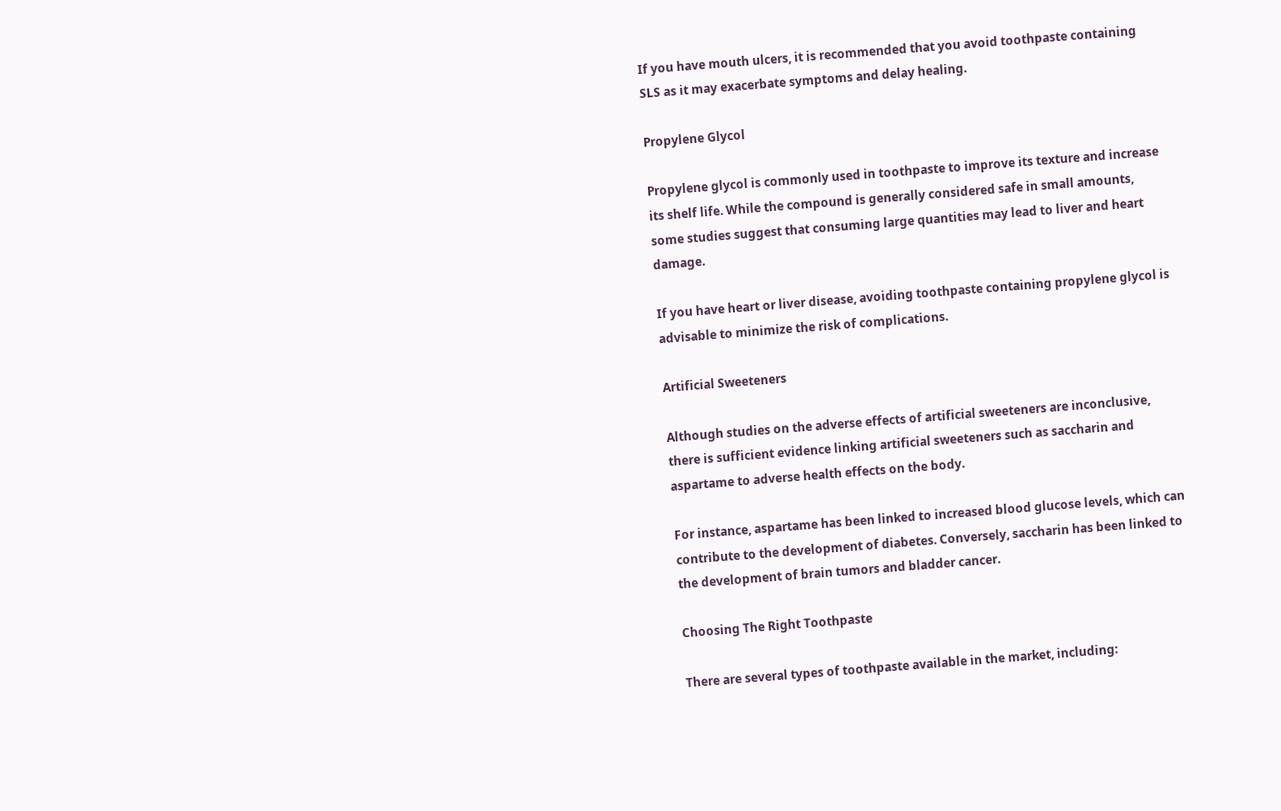If you have mouth ulcers, it is recommended that you avoid toothpaste containing SLS as it may exacerbate symptoms and delay healing.

Propylene Glycol

Propylene glycol is commonly used in toothpaste to improve its texture and increase its shelf life. While the compound is generally considered safe in small amounts, some studies suggest that consuming large quantities may lead to liver and heart damage.

If you have heart or liver disease, avoiding toothpaste containing propylene glycol is advisable to minimize the risk of complications.

Artificial Sweeteners

Although studies on the adverse effects of artificial sweeteners are inconclusive, there is sufficient evidence linking artificial sweeteners such as saccharin and aspartame to adverse health effects on the body.

For instance, aspartame has been linked to increased blood glucose levels, which can contribute to the development of diabetes. Conversely, saccharin has been linked to the development of brain tumors and bladder cancer.

Choosing The Right Toothpaste

There are several types of toothpaste available in the market, including: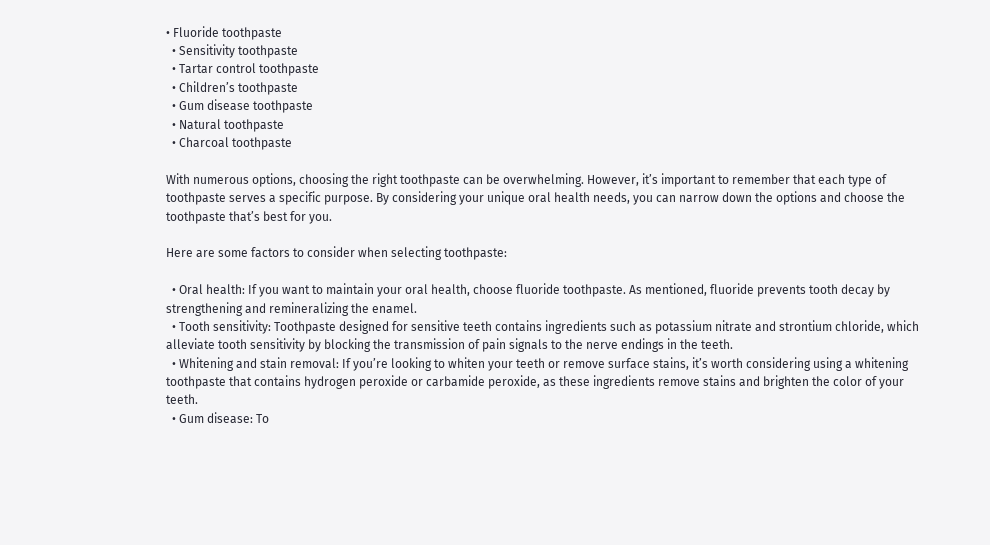• Fluoride toothpaste
  • Sensitivity toothpaste
  • Tartar control toothpaste
  • Children’s toothpaste
  • Gum disease toothpaste
  • Natural toothpaste
  • Charcoal toothpaste

With numerous options, choosing the right toothpaste can be overwhelming. However, it’s important to remember that each type of toothpaste serves a specific purpose. By considering your unique oral health needs, you can narrow down the options and choose the toothpaste that’s best for you.

Here are some factors to consider when selecting toothpaste:

  • Oral health: If you want to maintain your oral health, choose fluoride toothpaste. As mentioned, fluoride prevents tooth decay by strengthening and remineralizing the enamel.
  • Tooth sensitivity: Toothpaste designed for sensitive teeth contains ingredients such as potassium nitrate and strontium chloride, which alleviate tooth sensitivity by blocking the transmission of pain signals to the nerve endings in the teeth.
  • Whitening and stain removal: If you’re looking to whiten your teeth or remove surface stains, it’s worth considering using a whitening toothpaste that contains hydrogen peroxide or carbamide peroxide, as these ingredients remove stains and brighten the color of your teeth.
  • Gum disease: To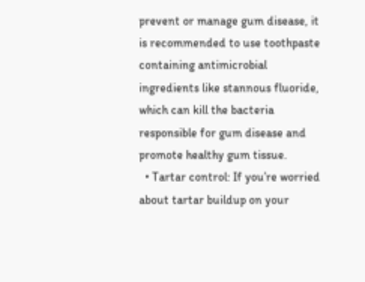prevent or manage gum disease, it is recommended to use toothpaste containing antimicrobial ingredients like stannous fluoride, which can kill the bacteria responsible for gum disease and promote healthy gum tissue.
  • Tartar control: If you’re worried about tartar buildup on your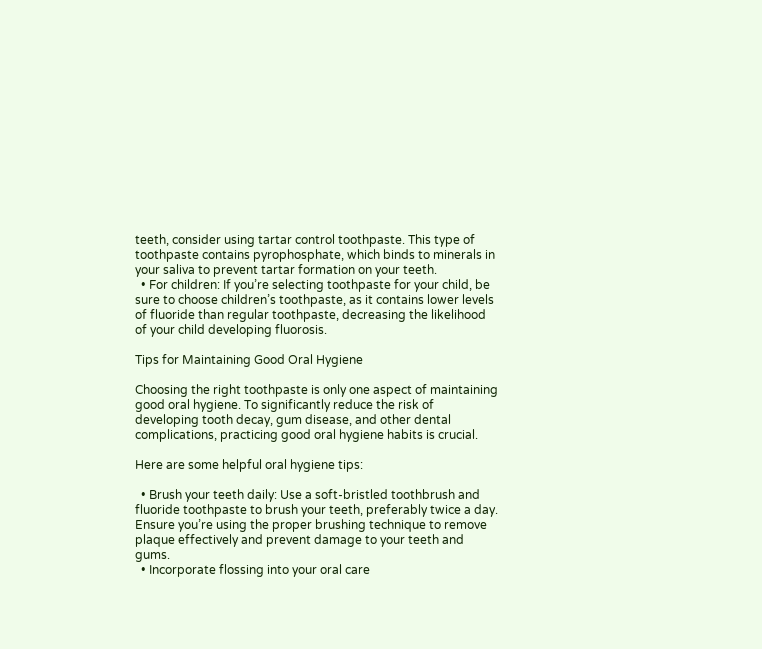teeth, consider using tartar control toothpaste. This type of toothpaste contains pyrophosphate, which binds to minerals in your saliva to prevent tartar formation on your teeth.
  • For children: If you’re selecting toothpaste for your child, be sure to choose children’s toothpaste, as it contains lower levels of fluoride than regular toothpaste, decreasing the likelihood of your child developing fluorosis.

Tips for Maintaining Good Oral Hygiene

Choosing the right toothpaste is only one aspect of maintaining good oral hygiene. To significantly reduce the risk of developing tooth decay, gum disease, and other dental complications, practicing good oral hygiene habits is crucial.

Here are some helpful oral hygiene tips:

  • Brush your teeth daily: Use a soft-bristled toothbrush and fluoride toothpaste to brush your teeth, preferably twice a day. Ensure you’re using the proper brushing technique to remove plaque effectively and prevent damage to your teeth and gums.
  • Incorporate flossing into your oral care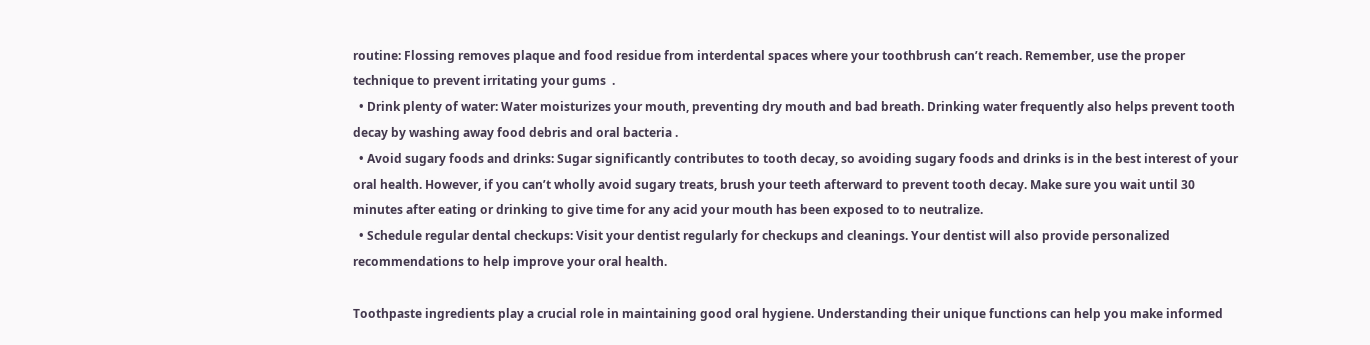routine: Flossing removes plaque and food residue from interdental spaces where your toothbrush can’t reach. Remember, use the proper technique to prevent irritating your gums  .
  • Drink plenty of water: Water moisturizes your mouth, preventing dry mouth and bad breath. Drinking water frequently also helps prevent tooth decay by washing away food debris and oral bacteria .
  • Avoid sugary foods and drinks: Sugar significantly contributes to tooth decay, so avoiding sugary foods and drinks is in the best interest of your oral health. However, if you can’t wholly avoid sugary treats, brush your teeth afterward to prevent tooth decay. Make sure you wait until 30 minutes after eating or drinking to give time for any acid your mouth has been exposed to to neutralize.
  • Schedule regular dental checkups: Visit your dentist regularly for checkups and cleanings. Your dentist will also provide personalized recommendations to help improve your oral health.

Toothpaste ingredients play a crucial role in maintaining good oral hygiene. Understanding their unique functions can help you make informed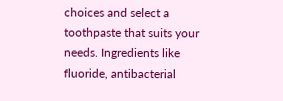choices and select a toothpaste that suits your needs. Ingredients like fluoride, antibacterial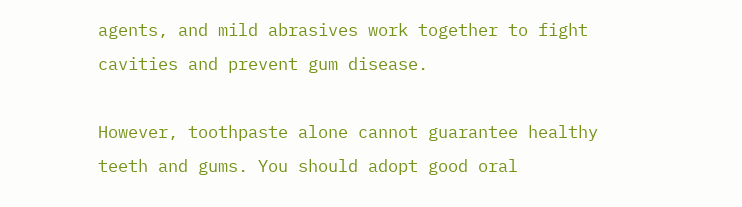agents, and mild abrasives work together to fight cavities and prevent gum disease.

However, toothpaste alone cannot guarantee healthy teeth and gums. You should adopt good oral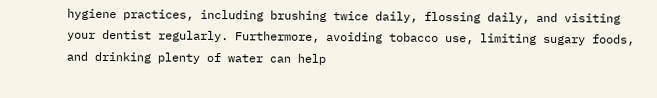hygiene practices, including brushing twice daily, flossing daily, and visiting your dentist regularly. Furthermore, avoiding tobacco use, limiting sugary foods, and drinking plenty of water can help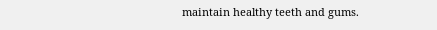maintain healthy teeth and gums.